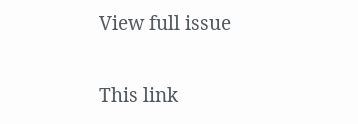View full issue

This link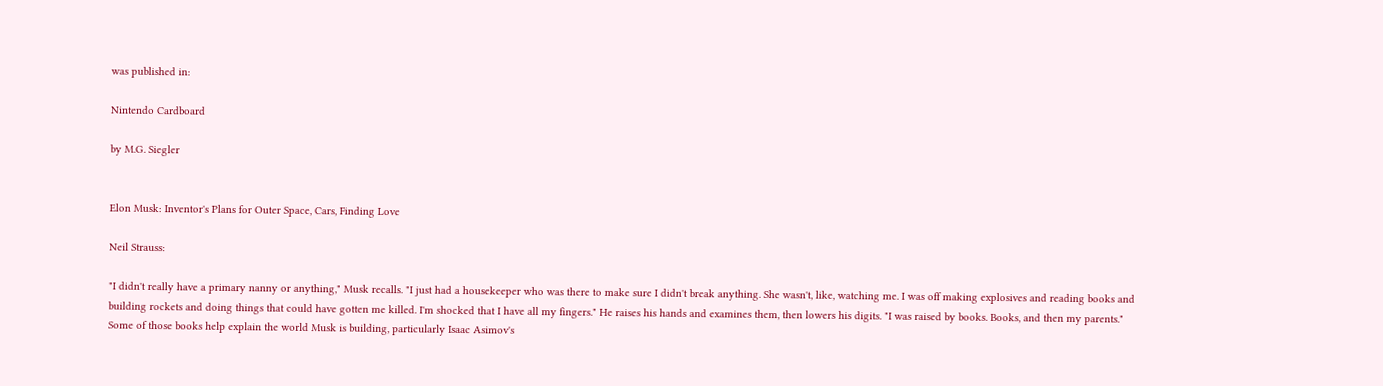was published in:

Nintendo Cardboard

by M.G. Siegler


Elon Musk: Inventor's Plans for Outer Space, Cars, Finding Love

Neil Strauss:

"I didn't really have a primary nanny or anything," Musk recalls. "I just had a housekeeper who was there to make sure I didn't break anything. She wasn't, like, watching me. I was off making explosives and reading books and building rockets and doing things that could have gotten me killed. I'm shocked that I have all my fingers." He raises his hands and examines them, then lowers his digits. "I was raised by books. Books, and then my parents."
Some of those books help explain the world Musk is building, particularly Isaac Asimov's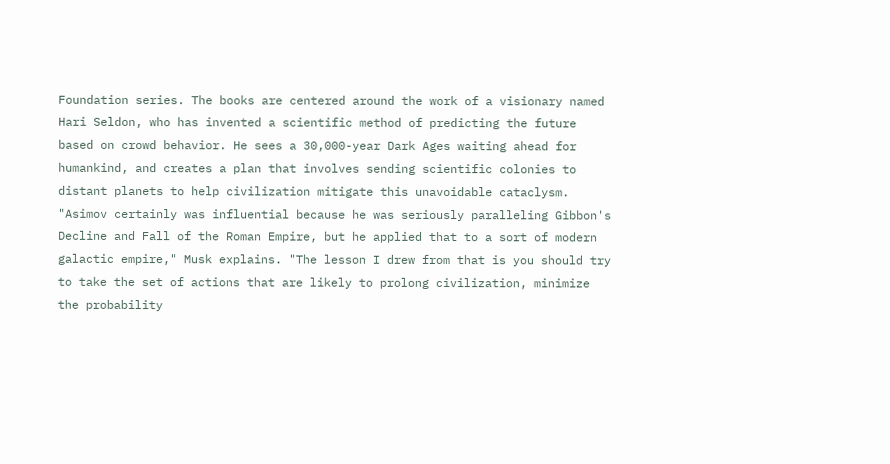Foundation series. The books are centered around the work of a visionary named Hari Seldon, who has invented a scientific method of predicting the future based on crowd behavior. He sees a 30,000-year Dark Ages waiting ahead for humankind, and creates a plan that involves sending scientific colonies to distant planets to help civilization mitigate this unavoidable cataclysm.
"Asimov certainly was influential because he was seriously paralleling Gibbon's Decline and Fall of the Roman Empire, but he applied that to a sort of modern galactic empire," Musk explains. "The lesson I drew from that is you should try to take the set of actions that are likely to prolong civilization, minimize the probability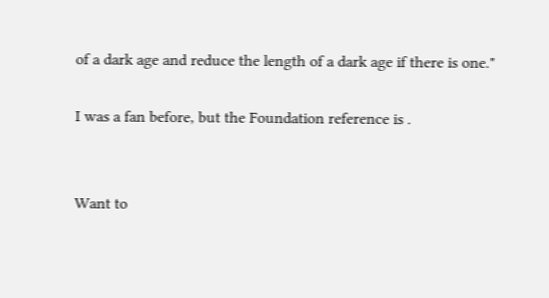of a dark age and reduce the length of a dark age if there is one."

I was a fan before, but the Foundation reference is .


Want to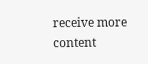receive more content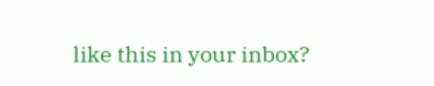like this in your inbox?